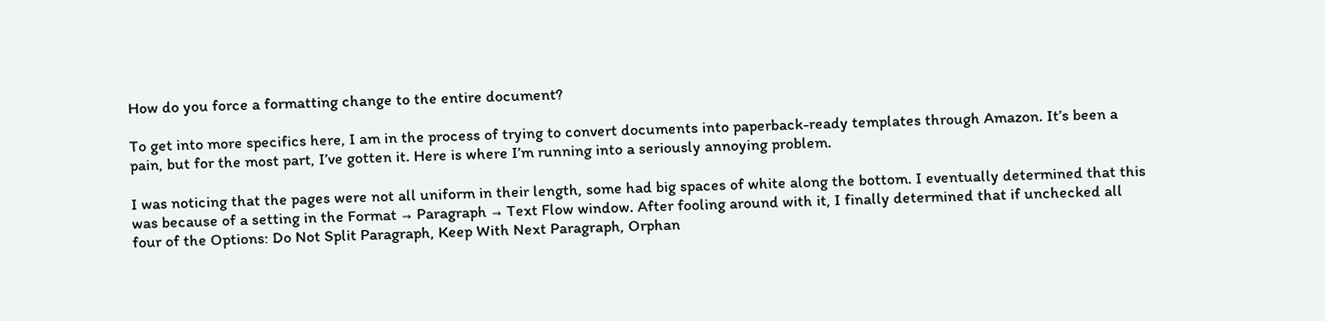How do you force a formatting change to the entire document?

To get into more specifics here, I am in the process of trying to convert documents into paperback-ready templates through Amazon. It’s been a pain, but for the most part, I’ve gotten it. Here is where I’m running into a seriously annoying problem.

I was noticing that the pages were not all uniform in their length, some had big spaces of white along the bottom. I eventually determined that this was because of a setting in the Format → Paragraph → Text Flow window. After fooling around with it, I finally determined that if unchecked all four of the Options: Do Not Split Paragraph, Keep With Next Paragraph, Orphan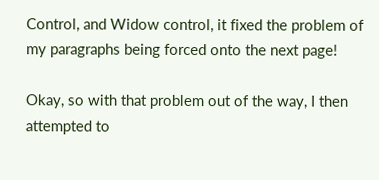Control, and Widow control, it fixed the problem of my paragraphs being forced onto the next page!

Okay, so with that problem out of the way, I then attempted to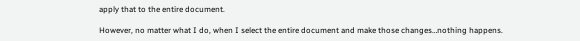apply that to the entire document.

However, no matter what I do, when I select the entire document and make those changes…nothing happens.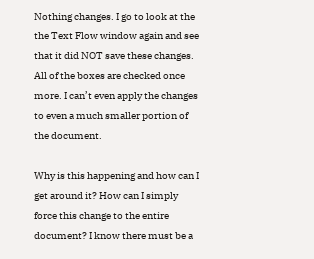Nothing changes. I go to look at the the Text Flow window again and see that it did NOT save these changes. All of the boxes are checked once more. I can’t even apply the changes to even a much smaller portion of the document.

Why is this happening and how can I get around it? How can I simply force this change to the entire document? I know there must be a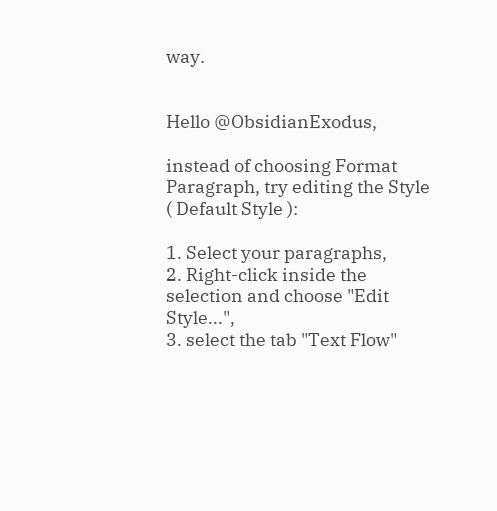way.


Hello @ObsidianExodus,

instead of choosing Format Paragraph, try editing the Style ( Default Style ):

1. Select your paragraphs,
2. Right-click inside the selection and choose "Edit Style...",
3. select the tab "Text Flow"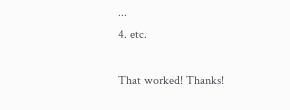...
4. etc.

That worked! Thanks!